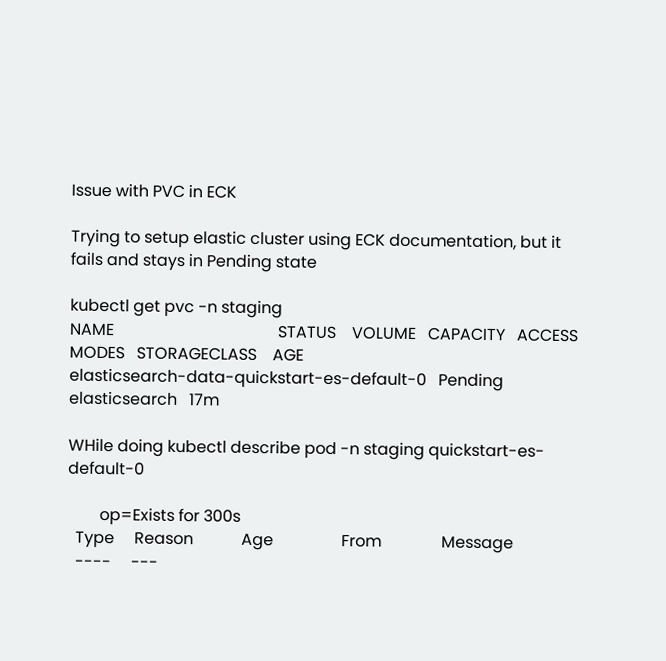Issue with PVC in ECK

Trying to setup elastic cluster using ECK documentation, but it fails and stays in Pending state

kubectl get pvc -n staging
NAME                                         STATUS    VOLUME   CAPACITY   ACCESS MODES   STORAGECLASS    AGE
elasticsearch-data-quickstart-es-default-0   Pending                                      elasticsearch   17m

WHile doing kubectl describe pod -n staging quickstart-es-default-0

        op=Exists for 300s
  Type     Reason            Age                 From               Message
  ----     ---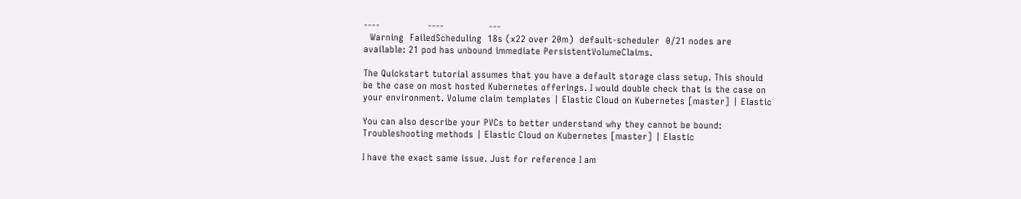----                ----               ---
  Warning  FailedScheduling  18s (x22 over 20m)  default-scheduler  0/21 nodes are available: 21 pod has unbound immediate PersistentVolumeClaims.

The Quickstart tutorial assumes that you have a default storage class setup. This should be the case on most hosted Kubernetes offerings. I would double check that is the case on your environment. Volume claim templates | Elastic Cloud on Kubernetes [master] | Elastic

You can also describe your PVCs to better understand why they cannot be bound: Troubleshooting methods | Elastic Cloud on Kubernetes [master] | Elastic

I have the exact same issue. Just for reference I am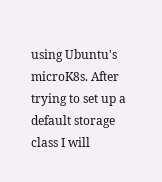using Ubuntu's microK8s. After trying to set up a default storage class I will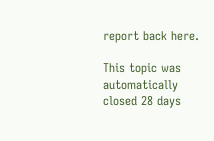report back here.

This topic was automatically closed 28 days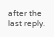after the last reply.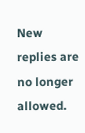New replies are no longer allowed.